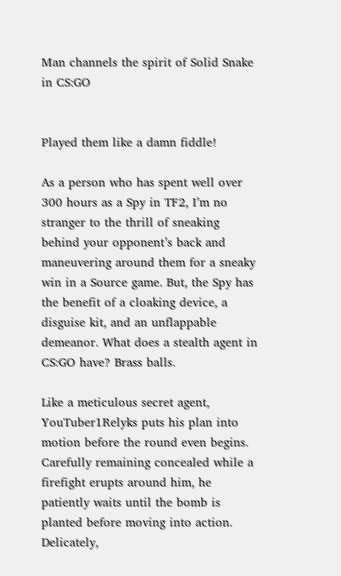Man channels the spirit of Solid Snake in CS:GO


Played them like a damn fiddle!

As a person who has spent well over 300 hours as a Spy in TF2, I’m no stranger to the thrill of sneaking behind your opponent’s back and maneuvering around them for a sneaky win in a Source game. But, the Spy has the benefit of a cloaking device, a disguise kit, and an unflappable demeanor. What does a stealth agent in CS:GO have? Brass balls.

Like a meticulous secret agent, YouTuber1Relyks puts his plan into motion before the round even begins. Carefully remaining concealed while a firefight erupts around him, he patiently waits until the bomb is planted before moving into action. Delicately,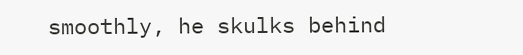smoothly, he skulks behind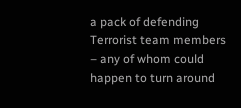a pack of defending Terrorist team members – any of whom could happen to turn around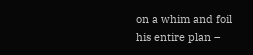on a whim and foil his entire plan –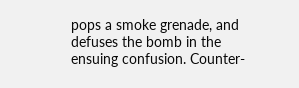pops a smoke grenade, and defuses the bomb in the ensuing confusion. Counter-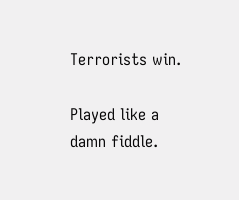Terrorists win.

Played like a damn fiddle.